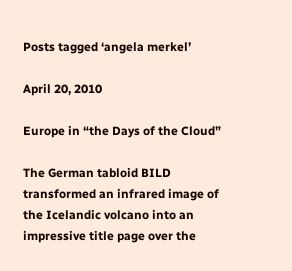Posts tagged ‘angela merkel’

April 20, 2010

Europe in “the Days of the Cloud”

The German tabloid BILD transformed an infrared image of the Icelandic volcano into an impressive title page over the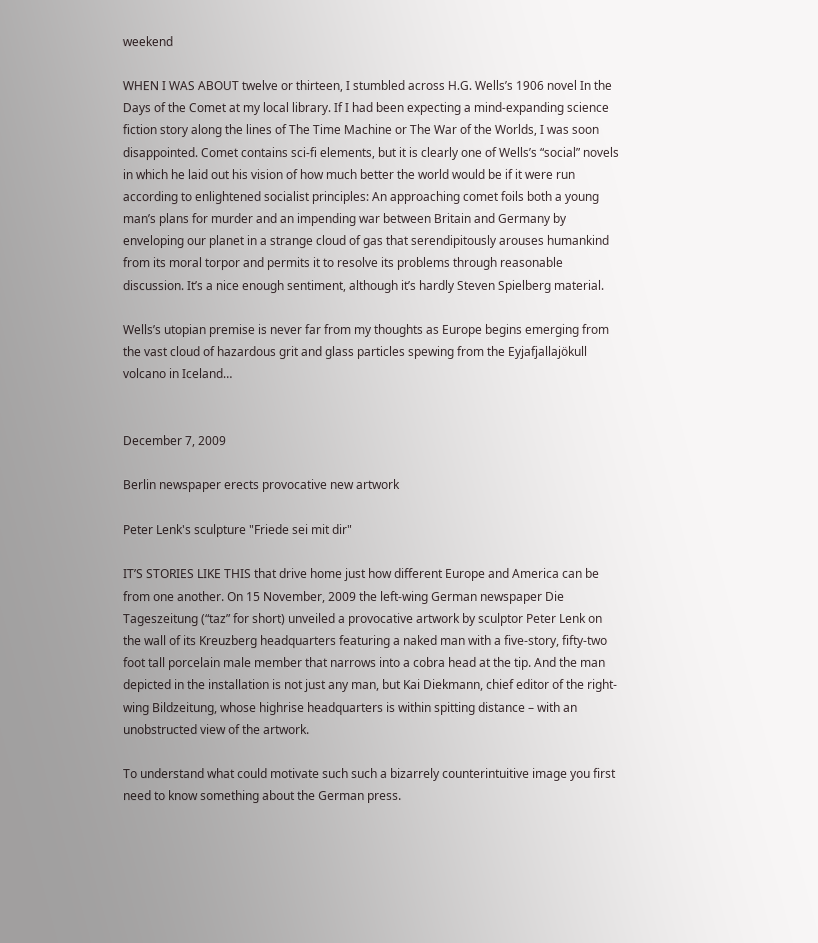weekend

WHEN I WAS ABOUT twelve or thirteen, I stumbled across H.G. Wells’s 1906 novel In the Days of the Comet at my local library. If I had been expecting a mind-expanding science fiction story along the lines of The Time Machine or The War of the Worlds, I was soon disappointed. Comet contains sci-fi elements, but it is clearly one of Wells’s “social” novels in which he laid out his vision of how much better the world would be if it were run according to enlightened socialist principles: An approaching comet foils both a young man’s plans for murder and an impending war between Britain and Germany by enveloping our planet in a strange cloud of gas that serendipitously arouses humankind from its moral torpor and permits it to resolve its problems through reasonable discussion. It’s a nice enough sentiment, although it’s hardly Steven Spielberg material.

Wells’s utopian premise is never far from my thoughts as Europe begins emerging from the vast cloud of hazardous grit and glass particles spewing from the Eyjafjallajökull volcano in Iceland…


December 7, 2009

Berlin newspaper erects provocative new artwork

Peter Lenk's sculpture "Friede sei mit dir"

IT’S STORIES LIKE THIS that drive home just how different Europe and America can be from one another. On 15 November, 2009 the left-wing German newspaper Die Tageszeitung (“taz” for short) unveiled a provocative artwork by sculptor Peter Lenk on the wall of its Kreuzberg headquarters featuring a naked man with a five-story, fifty-two foot tall porcelain male member that narrows into a cobra head at the tip. And the man depicted in the installation is not just any man, but Kai Diekmann, chief editor of the right-wing Bildzeitung, whose highrise headquarters is within spitting distance – with an unobstructed view of the artwork.

To understand what could motivate such such a bizarrely counterintuitive image you first need to know something about the German press.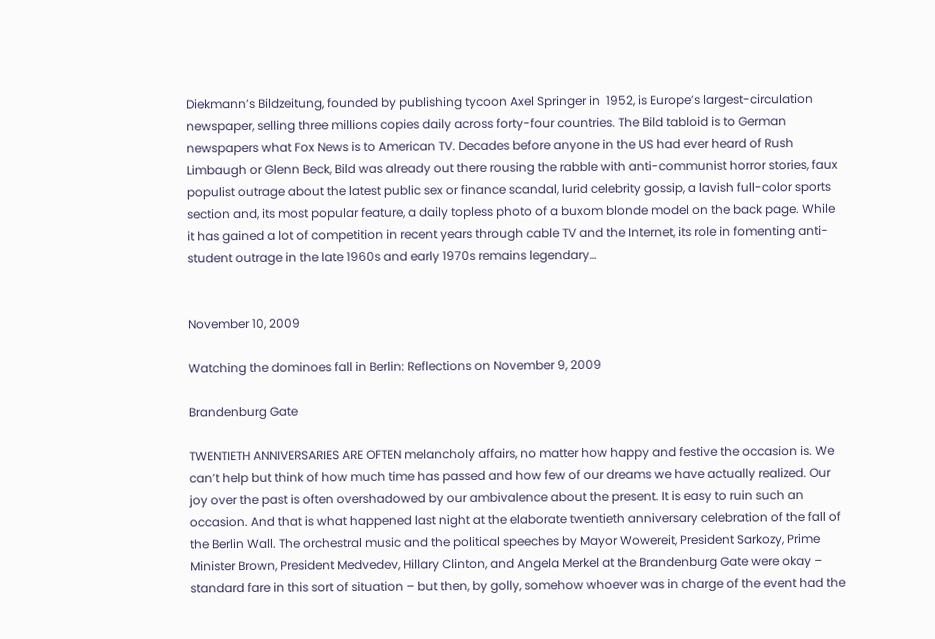Diekmann’s Bildzeitung, founded by publishing tycoon Axel Springer in  1952, is Europe’s largest-circulation newspaper, selling three millions copies daily across forty-four countries. The Bild tabloid is to German newspapers what Fox News is to American TV. Decades before anyone in the US had ever heard of Rush Limbaugh or Glenn Beck, Bild was already out there rousing the rabble with anti-communist horror stories, faux populist outrage about the latest public sex or finance scandal, lurid celebrity gossip, a lavish full-color sports section and, its most popular feature, a daily topless photo of a buxom blonde model on the back page. While it has gained a lot of competition in recent years through cable TV and the Internet, its role in fomenting anti-student outrage in the late 1960s and early 1970s remains legendary…


November 10, 2009

Watching the dominoes fall in Berlin: Reflections on November 9, 2009

Brandenburg Gate

TWENTIETH ANNIVERSARIES ARE OFTEN melancholy affairs, no matter how happy and festive the occasion is. We can’t help but think of how much time has passed and how few of our dreams we have actually realized. Our joy over the past is often overshadowed by our ambivalence about the present. It is easy to ruin such an occasion. And that is what happened last night at the elaborate twentieth anniversary celebration of the fall of the Berlin Wall. The orchestral music and the political speeches by Mayor Wowereit, President Sarkozy, Prime Minister Brown, President Medvedev, Hillary Clinton, and Angela Merkel at the Brandenburg Gate were okay – standard fare in this sort of situation – but then, by golly, somehow whoever was in charge of the event had the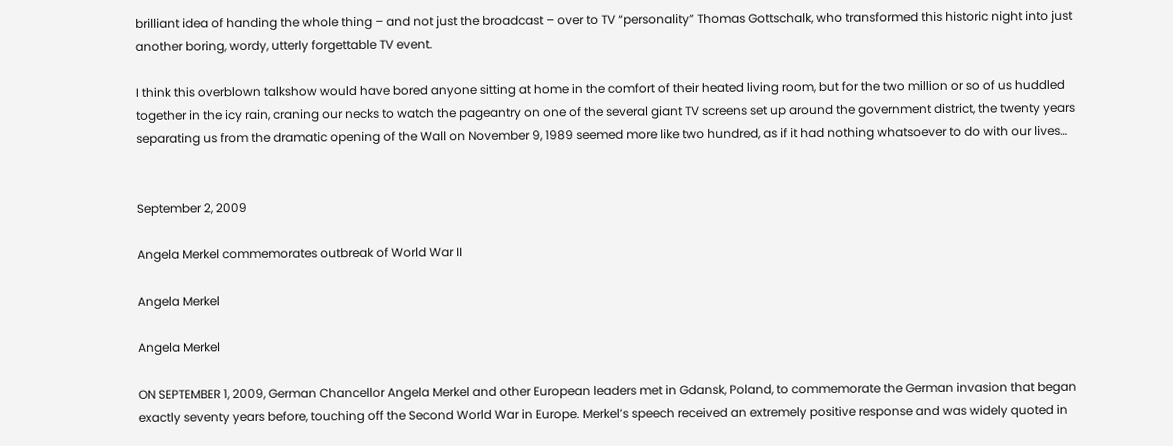brilliant idea of handing the whole thing – and not just the broadcast – over to TV “personality” Thomas Gottschalk, who transformed this historic night into just another boring, wordy, utterly forgettable TV event.

I think this overblown talkshow would have bored anyone sitting at home in the comfort of their heated living room, but for the two million or so of us huddled together in the icy rain, craning our necks to watch the pageantry on one of the several giant TV screens set up around the government district, the twenty years separating us from the dramatic opening of the Wall on November 9, 1989 seemed more like two hundred, as if it had nothing whatsoever to do with our lives…


September 2, 2009

Angela Merkel commemorates outbreak of World War II

Angela Merkel

Angela Merkel

ON SEPTEMBER 1, 2009, German Chancellor Angela Merkel and other European leaders met in Gdansk, Poland, to commemorate the German invasion that began exactly seventy years before, touching off the Second World War in Europe. Merkel’s speech received an extremely positive response and was widely quoted in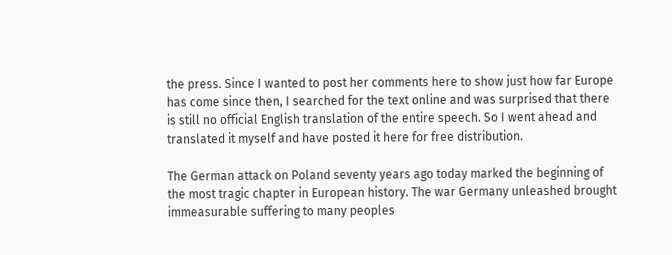the press. Since I wanted to post her comments here to show just how far Europe has come since then, I searched for the text online and was surprised that there is still no official English translation of the entire speech. So I went ahead and translated it myself and have posted it here for free distribution.

The German attack on Poland seventy years ago today marked the beginning of the most tragic chapter in European history. The war Germany unleashed brought immeasurable suffering to many peoples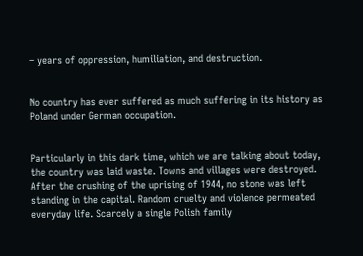– years of oppression, humiliation, and destruction.


No country has ever suffered as much suffering in its history as Poland under German occupation.


Particularly in this dark time, which we are talking about today, the country was laid waste. Towns and villages were destroyed. After the crushing of the uprising of 1944, no stone was left standing in the capital. Random cruelty and violence permeated everyday life. Scarcely a single Polish family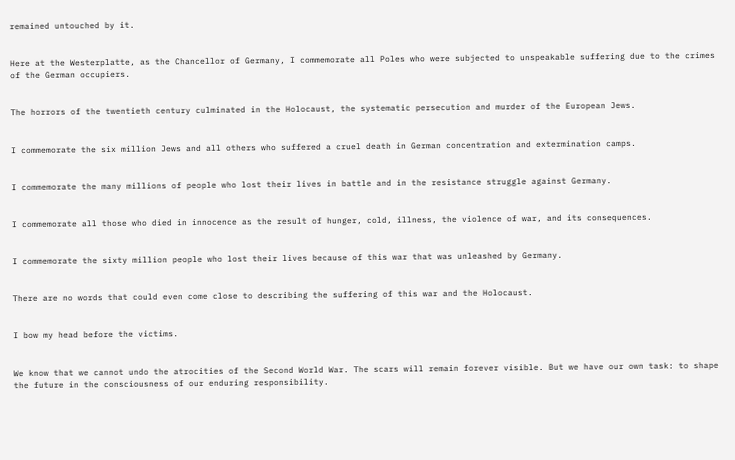remained untouched by it.


Here at the Westerplatte, as the Chancellor of Germany, I commemorate all Poles who were subjected to unspeakable suffering due to the crimes of the German occupiers.


The horrors of the twentieth century culminated in the Holocaust, the systematic persecution and murder of the European Jews.


I commemorate the six million Jews and all others who suffered a cruel death in German concentration and extermination camps.


I commemorate the many millions of people who lost their lives in battle and in the resistance struggle against Germany.


I commemorate all those who died in innocence as the result of hunger, cold, illness, the violence of war, and its consequences.


I commemorate the sixty million people who lost their lives because of this war that was unleashed by Germany.


There are no words that could even come close to describing the suffering of this war and the Holocaust.


I bow my head before the victims.


We know that we cannot undo the atrocities of the Second World War. The scars will remain forever visible. But we have our own task: to shape the future in the consciousness of our enduring responsibility.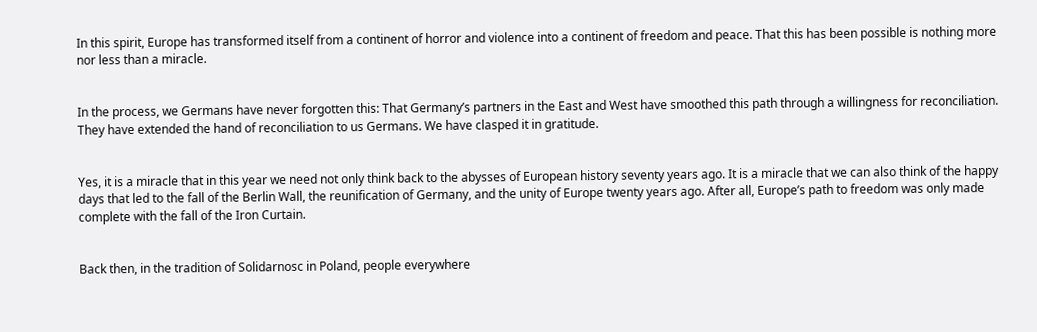In this spirit, Europe has transformed itself from a continent of horror and violence into a continent of freedom and peace. That this has been possible is nothing more nor less than a miracle.


In the process, we Germans have never forgotten this: That Germany’s partners in the East and West have smoothed this path through a willingness for reconciliation. They have extended the hand of reconciliation to us Germans. We have clasped it in gratitude.


Yes, it is a miracle that in this year we need not only think back to the abysses of European history seventy years ago. It is a miracle that we can also think of the happy days that led to the fall of the Berlin Wall, the reunification of Germany, and the unity of Europe twenty years ago. After all, Europe’s path to freedom was only made complete with the fall of the Iron Curtain.


Back then, in the tradition of Solidarnosc in Poland, people everywhere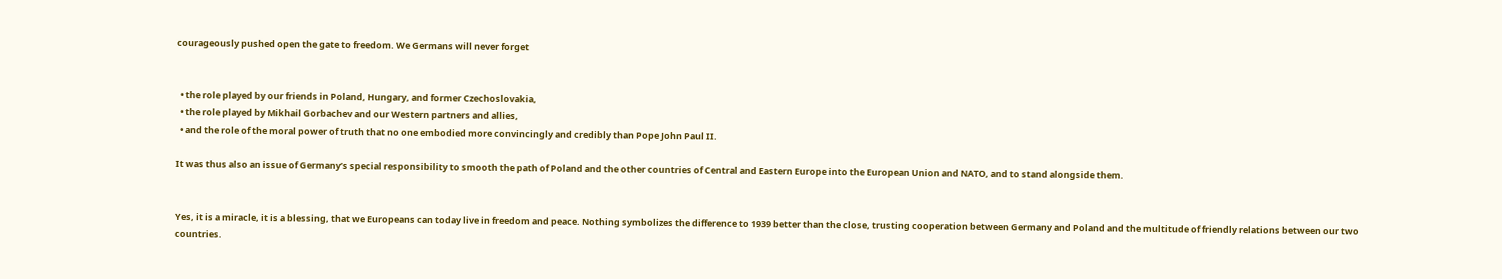courageously pushed open the gate to freedom. We Germans will never forget


  • the role played by our friends in Poland, Hungary, and former Czechoslovakia,
  • the role played by Mikhail Gorbachev and our Western partners and allies,
  • and the role of the moral power of truth that no one embodied more convincingly and credibly than Pope John Paul II.

It was thus also an issue of Germany’s special responsibility to smooth the path of Poland and the other countries of Central and Eastern Europe into the European Union and NATO, and to stand alongside them.


Yes, it is a miracle, it is a blessing, that we Europeans can today live in freedom and peace. Nothing symbolizes the difference to 1939 better than the close, trusting cooperation between Germany and Poland and the multitude of friendly relations between our two countries.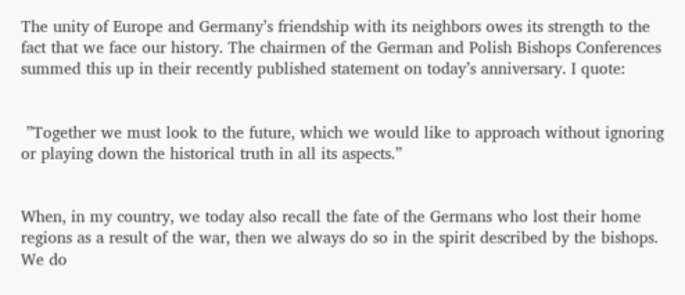The unity of Europe and Germany’s friendship with its neighbors owes its strength to the fact that we face our history. The chairmen of the German and Polish Bishops Conferences summed this up in their recently published statement on today’s anniversary. I quote:


 ”Together we must look to the future, which we would like to approach without ignoring or playing down the historical truth in all its aspects.”


When, in my country, we today also recall the fate of the Germans who lost their home regions as a result of the war, then we always do so in the spirit described by the bishops. We do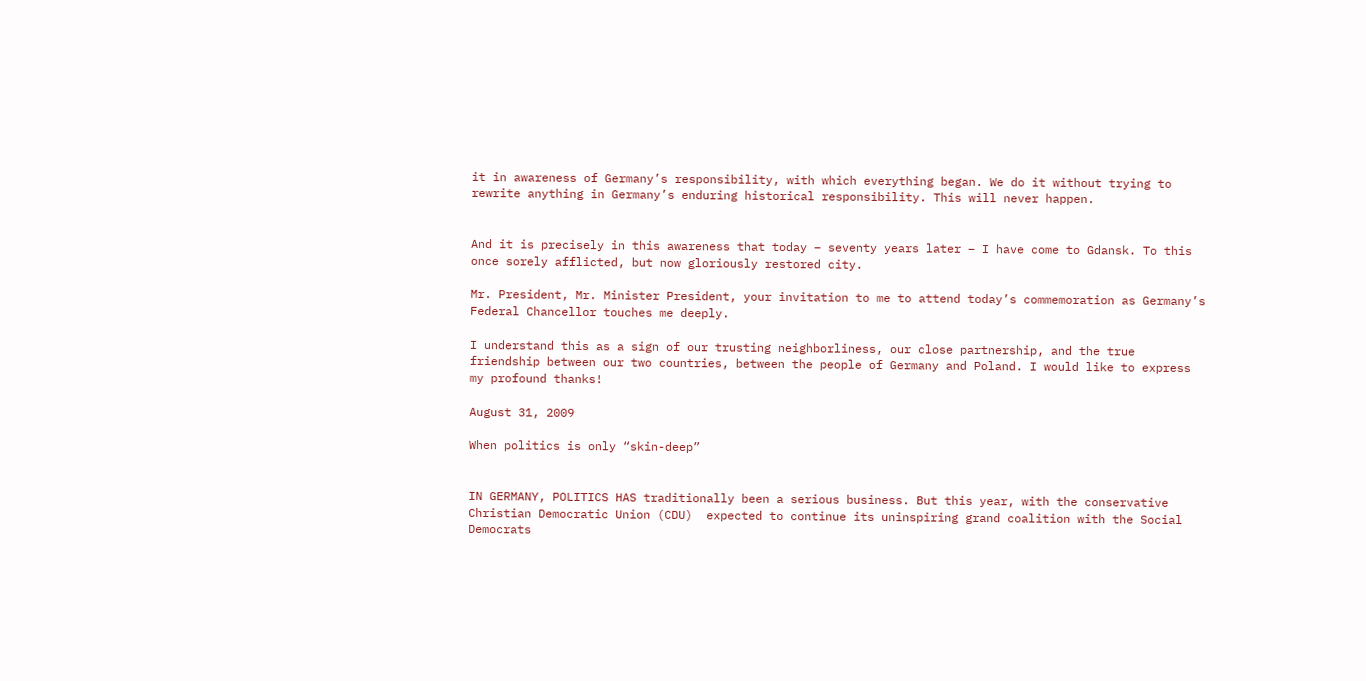it in awareness of Germany’s responsibility, with which everything began. We do it without trying to rewrite anything in Germany’s enduring historical responsibility. This will never happen.


And it is precisely in this awareness that today – seventy years later – I have come to Gdansk. To this once sorely afflicted, but now gloriously restored city.

Mr. President, Mr. Minister President, your invitation to me to attend today’s commemoration as Germany’s Federal Chancellor touches me deeply.

I understand this as a sign of our trusting neighborliness, our close partnership, and the true friendship between our two countries, between the people of Germany and Poland. I would like to express my profound thanks!

August 31, 2009

When politics is only “skin-deep”


IN GERMANY, POLITICS HAS traditionally been a serious business. But this year, with the conservative Christian Democratic Union (CDU)  expected to continue its uninspiring grand coalition with the Social Democrats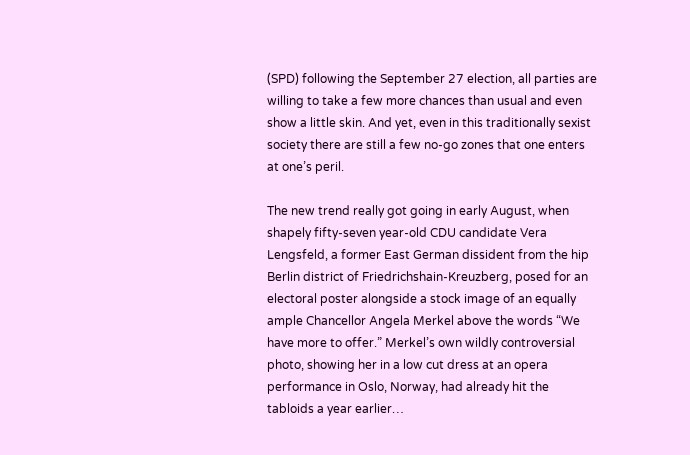(SPD) following the September 27 election, all parties are willing to take a few more chances than usual and even show a little skin. And yet, even in this traditionally sexist society there are still a few no-go zones that one enters at one’s peril.

The new trend really got going in early August, when shapely fifty-seven year-old CDU candidate Vera Lengsfeld, a former East German dissident from the hip Berlin district of Friedrichshain-Kreuzberg, posed for an electoral poster alongside a stock image of an equally ample Chancellor Angela Merkel above the words “We have more to offer.” Merkel’s own wildly controversial photo, showing her in a low cut dress at an opera performance in Oslo, Norway, had already hit the tabloids a year earlier…